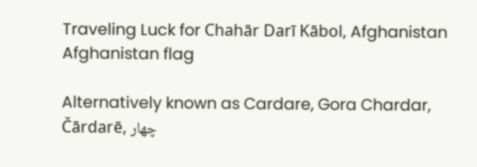Traveling Luck for Chahār Darī Kābol, Afghanistan Afghanistan flag

Alternatively known as Cardare, Gora Chardar, Čārdarē, چهار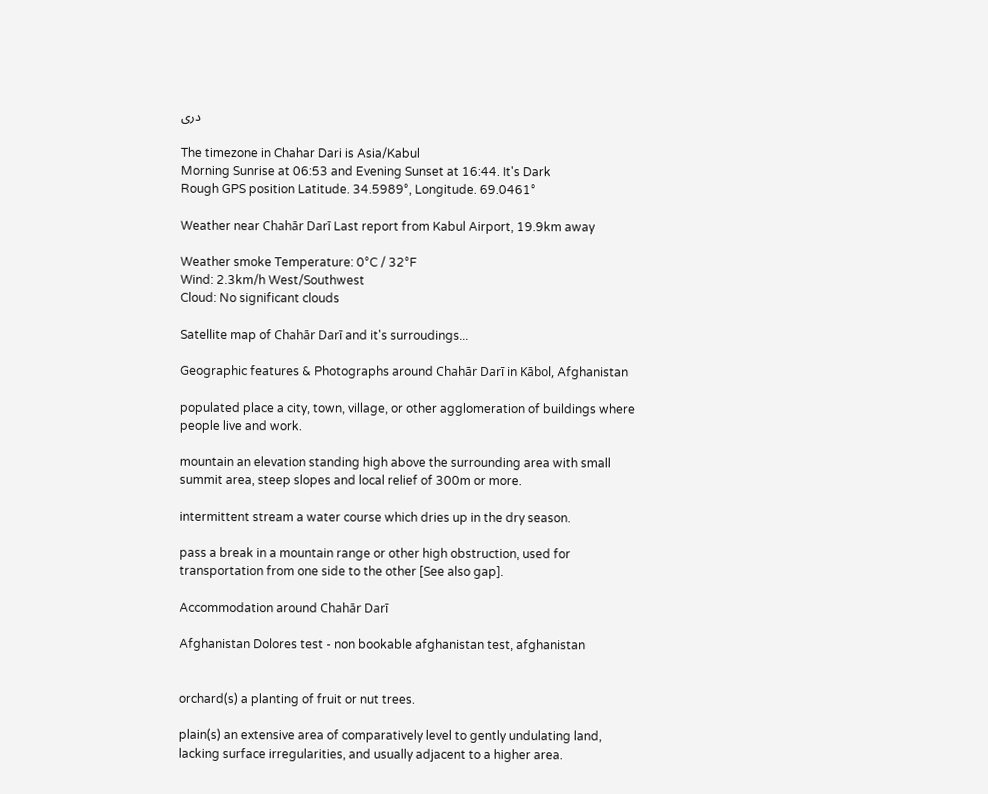دری

The timezone in Chahar Dari is Asia/Kabul
Morning Sunrise at 06:53 and Evening Sunset at 16:44. It's Dark
Rough GPS position Latitude. 34.5989°, Longitude. 69.0461°

Weather near Chahār Darī Last report from Kabul Airport, 19.9km away

Weather smoke Temperature: 0°C / 32°F
Wind: 2.3km/h West/Southwest
Cloud: No significant clouds

Satellite map of Chahār Darī and it's surroudings...

Geographic features & Photographs around Chahār Darī in Kābol, Afghanistan

populated place a city, town, village, or other agglomeration of buildings where people live and work.

mountain an elevation standing high above the surrounding area with small summit area, steep slopes and local relief of 300m or more.

intermittent stream a water course which dries up in the dry season.

pass a break in a mountain range or other high obstruction, used for transportation from one side to the other [See also gap].

Accommodation around Chahār Darī

Afghanistan Dolores test - non bookable afghanistan test, afghanistan


orchard(s) a planting of fruit or nut trees.

plain(s) an extensive area of comparatively level to gently undulating land, lacking surface irregularities, and usually adjacent to a higher area.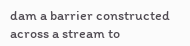dam a barrier constructed across a stream to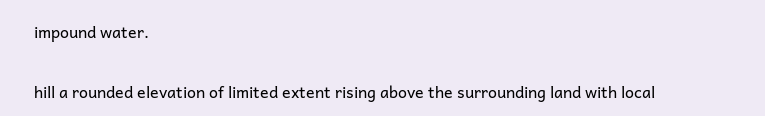impound water.

hill a rounded elevation of limited extent rising above the surrounding land with local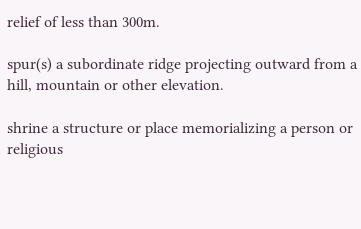relief of less than 300m.

spur(s) a subordinate ridge projecting outward from a hill, mountain or other elevation.

shrine a structure or place memorializing a person or religious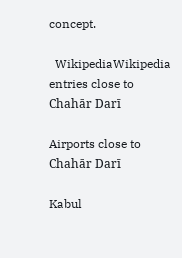concept.

  WikipediaWikipedia entries close to Chahār Darī

Airports close to Chahār Darī

Kabul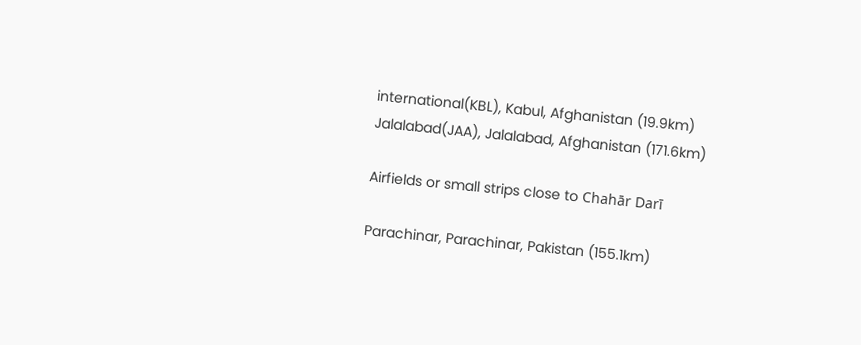international(KBL), Kabul, Afghanistan (19.9km)
Jalalabad(JAA), Jalalabad, Afghanistan (171.6km)

Airfields or small strips close to Chahār Darī

Parachinar, Parachinar, Pakistan (155.1km)